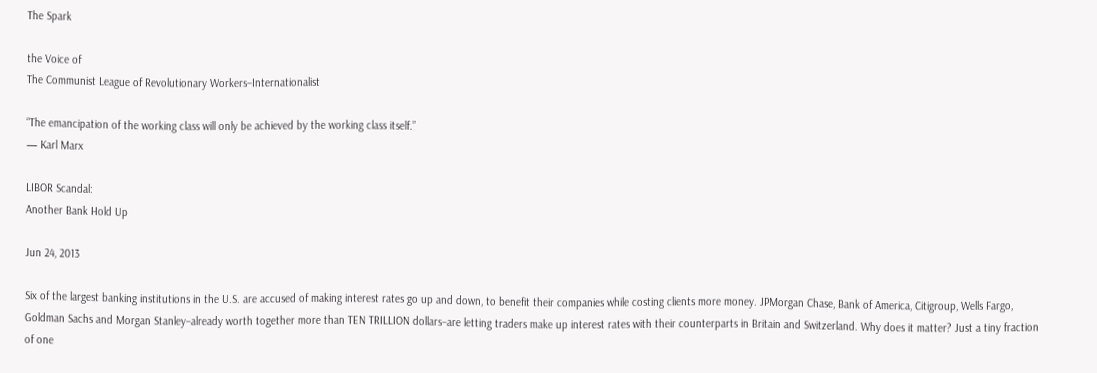The Spark

the Voice of
The Communist League of Revolutionary Workers–Internationalist

“The emancipation of the working class will only be achieved by the working class itself.”
— Karl Marx

LIBOR Scandal:
Another Bank Hold Up

Jun 24, 2013

Six of the largest banking institutions in the U.S. are accused of making interest rates go up and down, to benefit their companies while costing clients more money. JPMorgan Chase, Bank of America, Citigroup, Wells Fargo, Goldman Sachs and Morgan Stanley–already worth together more than TEN TRILLION dollars–are letting traders make up interest rates with their counterparts in Britain and Switzerland. Why does it matter? Just a tiny fraction of one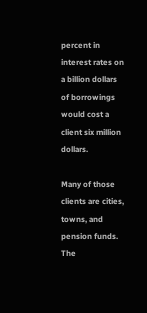percent in interest rates on a billion dollars of borrowings would cost a client six million dollars.

Many of those clients are cities, towns, and pension funds. The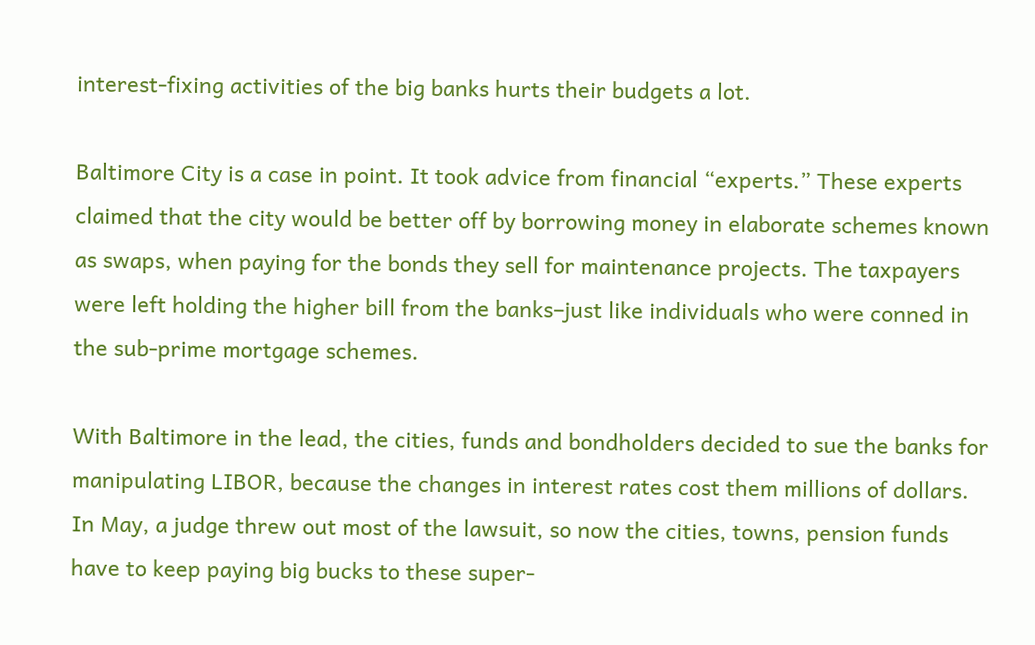interest-fixing activities of the big banks hurts their budgets a lot.

Baltimore City is a case in point. It took advice from financial “experts.” These experts claimed that the city would be better off by borrowing money in elaborate schemes known as swaps, when paying for the bonds they sell for maintenance projects. The taxpayers were left holding the higher bill from the banks–just like individuals who were conned in the sub-prime mortgage schemes.

With Baltimore in the lead, the cities, funds and bondholders decided to sue the banks for manipulating LIBOR, because the changes in interest rates cost them millions of dollars. In May, a judge threw out most of the lawsuit, so now the cities, towns, pension funds have to keep paying big bucks to these super-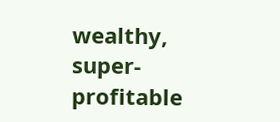wealthy, super-profitable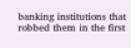banking institutions that robbed them in the first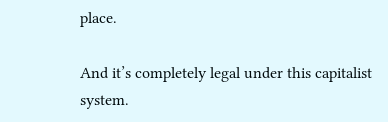place.

And it’s completely legal under this capitalist system.